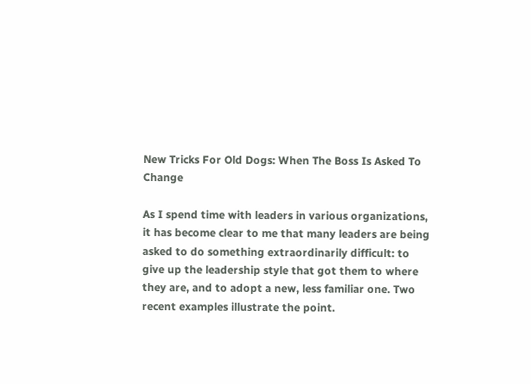New Tricks For Old Dogs: When The Boss Is Asked To Change

As I spend time with leaders in various organizations, it has become clear to me that many leaders are being asked to do something extraordinarily difficult: to give up the leadership style that got them to where they are, and to adopt a new, less familiar one. Two recent examples illustrate the point.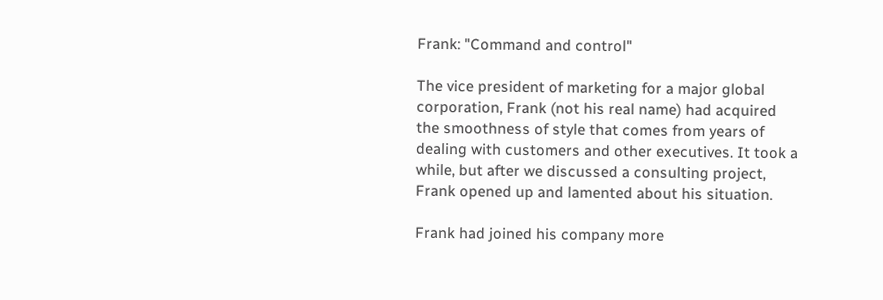Frank: "Command and control"

The vice president of marketing for a major global corporation, Frank (not his real name) had acquired the smoothness of style that comes from years of dealing with customers and other executives. It took a while, but after we discussed a consulting project, Frank opened up and lamented about his situation.

Frank had joined his company more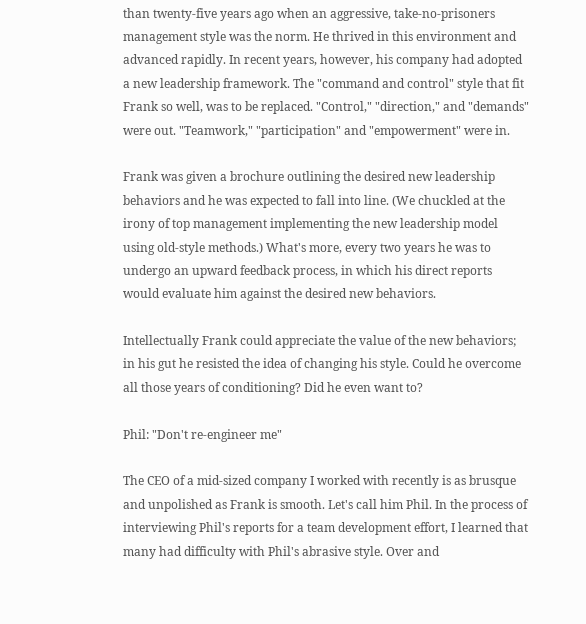than twenty-five years ago when an aggressive, take-no-prisoners management style was the norm. He thrived in this environment and advanced rapidly. In recent years, however, his company had adopted a new leadership framework. The "command and control" style that fit Frank so well, was to be replaced. "Control," "direction," and "demands" were out. "Teamwork," "participation" and "empowerment" were in.

Frank was given a brochure outlining the desired new leadership behaviors and he was expected to fall into line. (We chuckled at the irony of top management implementing the new leadership model using old-style methods.) What's more, every two years he was to undergo an upward feedback process, in which his direct reports would evaluate him against the desired new behaviors.

Intellectually Frank could appreciate the value of the new behaviors; in his gut he resisted the idea of changing his style. Could he overcome all those years of conditioning? Did he even want to?

Phil: "Don't re-engineer me"

The CEO of a mid-sized company I worked with recently is as brusque and unpolished as Frank is smooth. Let's call him Phil. In the process of interviewing Phil's reports for a team development effort, I learned that many had difficulty with Phil's abrasive style. Over and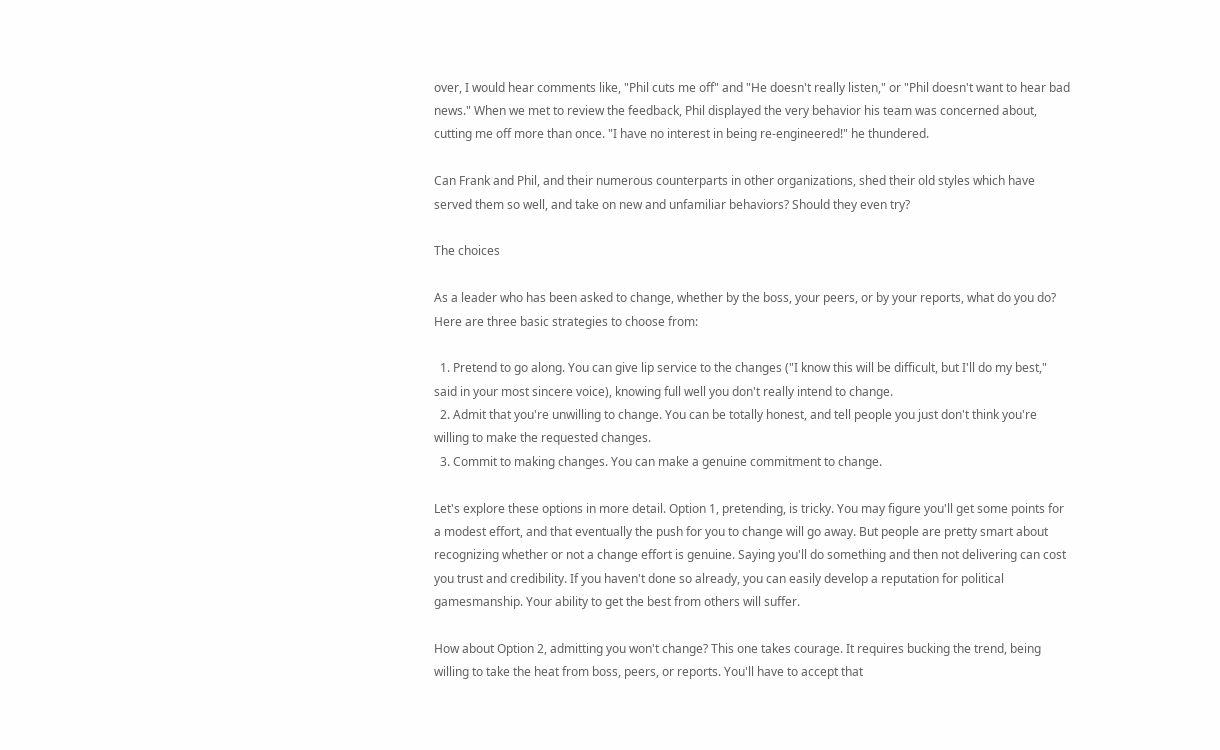over, I would hear comments like, "Phil cuts me off" and "He doesn't really listen," or "Phil doesn't want to hear bad news." When we met to review the feedback, Phil displayed the very behavior his team was concerned about, cutting me off more than once. "I have no interest in being re-engineered!" he thundered.

Can Frank and Phil, and their numerous counterparts in other organizations, shed their old styles which have served them so well, and take on new and unfamiliar behaviors? Should they even try?

The choices

As a leader who has been asked to change, whether by the boss, your peers, or by your reports, what do you do? Here are three basic strategies to choose from:

  1. Pretend to go along. You can give lip service to the changes ("I know this will be difficult, but I'll do my best," said in your most sincere voice), knowing full well you don't really intend to change.
  2. Admit that you're unwilling to change. You can be totally honest, and tell people you just don't think you're willing to make the requested changes.
  3. Commit to making changes. You can make a genuine commitment to change.

Let's explore these options in more detail. Option 1, pretending, is tricky. You may figure you'll get some points for a modest effort, and that eventually the push for you to change will go away. But people are pretty smart about recognizing whether or not a change effort is genuine. Saying you'll do something and then not delivering can cost you trust and credibility. If you haven't done so already, you can easily develop a reputation for political gamesmanship. Your ability to get the best from others will suffer.

How about Option 2, admitting you won't change? This one takes courage. It requires bucking the trend, being willing to take the heat from boss, peers, or reports. You'll have to accept that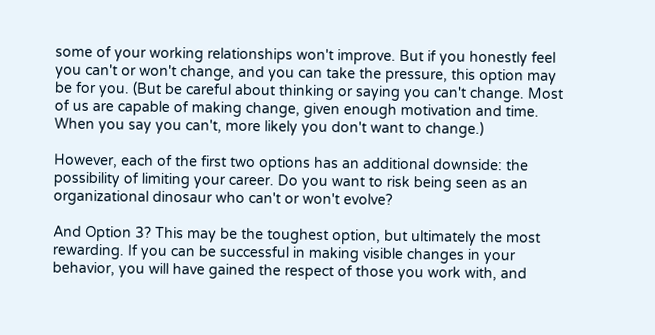some of your working relationships won't improve. But if you honestly feel you can't or won't change, and you can take the pressure, this option may be for you. (But be careful about thinking or saying you can't change. Most of us are capable of making change, given enough motivation and time. When you say you can't, more likely you don't want to change.)

However, each of the first two options has an additional downside: the possibility of limiting your career. Do you want to risk being seen as an organizational dinosaur who can't or won't evolve?

And Option 3? This may be the toughest option, but ultimately the most rewarding. If you can be successful in making visible changes in your behavior, you will have gained the respect of those you work with, and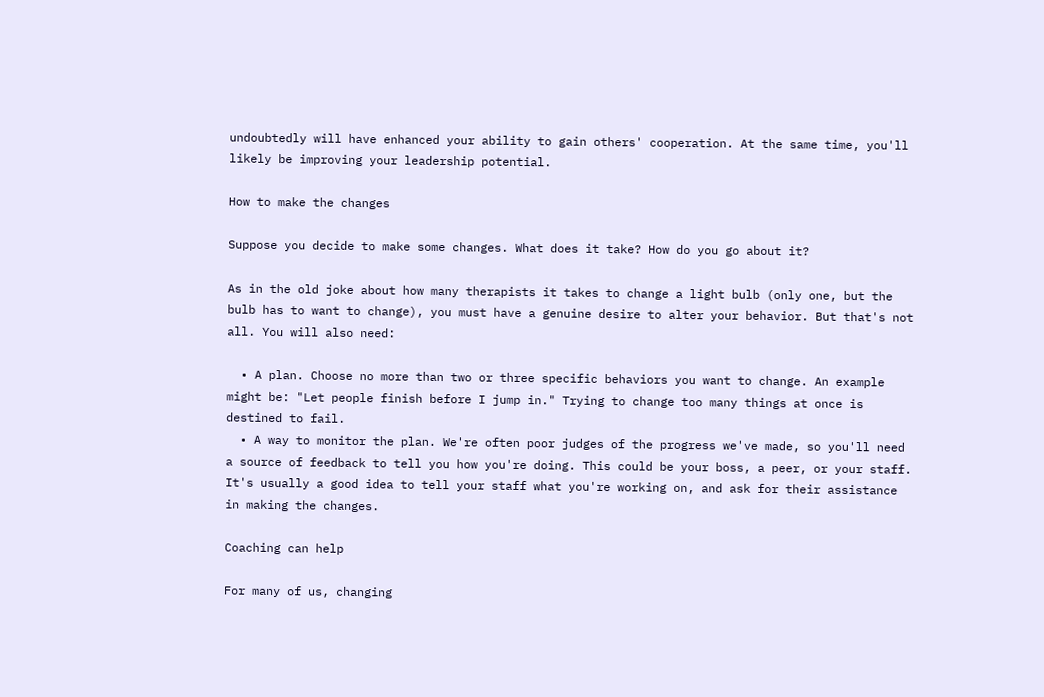undoubtedly will have enhanced your ability to gain others' cooperation. At the same time, you'll likely be improving your leadership potential.

How to make the changes

Suppose you decide to make some changes. What does it take? How do you go about it?

As in the old joke about how many therapists it takes to change a light bulb (only one, but the bulb has to want to change), you must have a genuine desire to alter your behavior. But that's not all. You will also need:

  • A plan. Choose no more than two or three specific behaviors you want to change. An example might be: "Let people finish before I jump in." Trying to change too many things at once is destined to fail.
  • A way to monitor the plan. We're often poor judges of the progress we've made, so you'll need a source of feedback to tell you how you're doing. This could be your boss, a peer, or your staff. It's usually a good idea to tell your staff what you're working on, and ask for their assistance in making the changes.

Coaching can help

For many of us, changing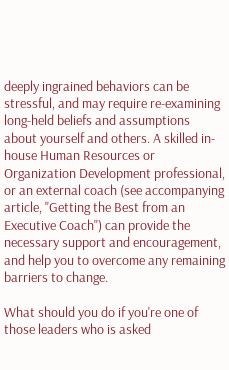deeply ingrained behaviors can be stressful, and may require re-examining long-held beliefs and assumptions about yourself and others. A skilled in-house Human Resources or Organization Development professional, or an external coach (see accompanying article, "Getting the Best from an Executive Coach") can provide the necessary support and encouragement, and help you to overcome any remaining barriers to change.

What should you do if you're one of those leaders who is asked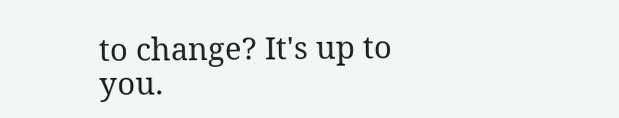to change? It's up to you.